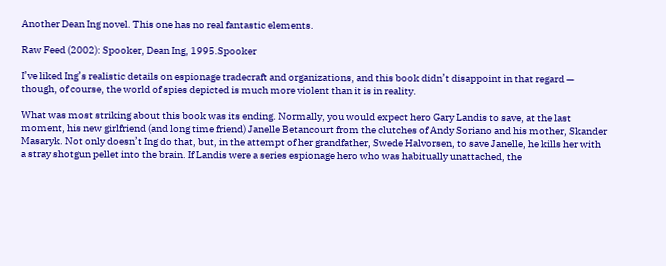Another Dean Ing novel. This one has no real fantastic elements.

Raw Feed (2002): Spooker, Dean Ing, 1995.Spooker

I’ve liked Ing’s realistic details on espionage tradecraft and organizations, and this book didn’t disappoint in that regard — though, of course, the world of spies depicted is much more violent than it is in reality.

What was most striking about this book was its ending. Normally, you would expect hero Gary Landis to save, at the last moment, his new girlfriend (and long time friend) Janelle Betancourt from the clutches of Andy Soriano and his mother, Skander Masaryk. Not only doesn’t Ing do that, but, in the attempt of her grandfather, Swede Halvorsen, to save Janelle, he kills her with a stray shotgun pellet into the brain. If Landis were a series espionage hero who was habitually unattached, the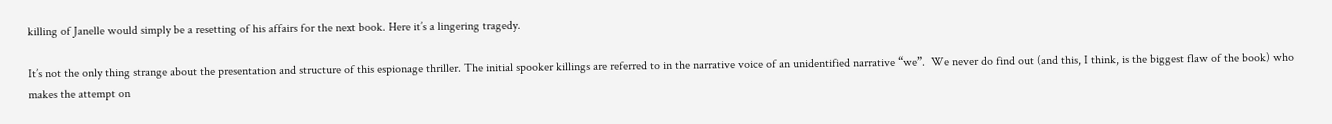killing of Janelle would simply be a resetting of his affairs for the next book. Here it’s a lingering tragedy.

It’s not the only thing strange about the presentation and structure of this espionage thriller. The initial spooker killings are referred to in the narrative voice of an unidentified narrative “we”.  We never do find out (and this, I think, is the biggest flaw of the book) who makes the attempt on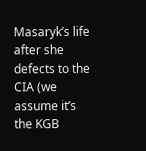Masaryk’s life after she defects to the CIA (we assume it’s the KGB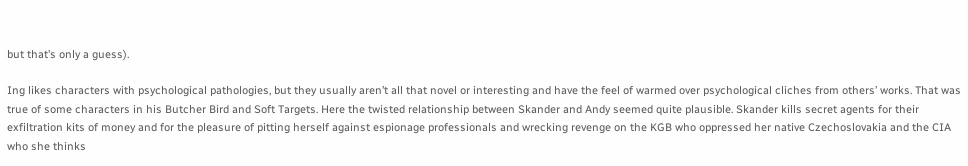but that’s only a guess).

Ing likes characters with psychological pathologies, but they usually aren’t all that novel or interesting and have the feel of warmed over psychological cliches from others’ works. That was true of some characters in his Butcher Bird and Soft Targets. Here the twisted relationship between Skander and Andy seemed quite plausible. Skander kills secret agents for their exfiltration kits of money and for the pleasure of pitting herself against espionage professionals and wrecking revenge on the KGB who oppressed her native Czechoslovakia and the CIA who she thinks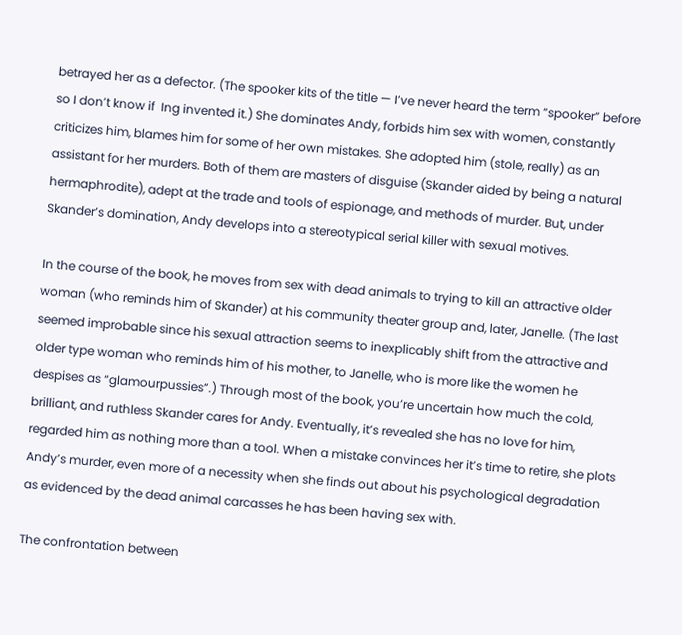betrayed her as a defector. (The spooker kits of the title — I’ve never heard the term “spooker” before so I don’t know if  Ing invented it.) She dominates Andy, forbids him sex with women, constantly criticizes him, blames him for some of her own mistakes. She adopted him (stole, really) as an assistant for her murders. Both of them are masters of disguise (Skander aided by being a natural hermaphrodite), adept at the trade and tools of espionage, and methods of murder. But, under Skander’s domination, Andy develops into a stereotypical serial killer with sexual motives.

In the course of the book, he moves from sex with dead animals to trying to kill an attractive older woman (who reminds him of Skander) at his community theater group and, later, Janelle. (The last seemed improbable since his sexual attraction seems to inexplicably shift from the attractive and older type woman who reminds him of his mother, to Janelle, who is more like the women he despises as “glamourpussies”.) Through most of the book, you’re uncertain how much the cold, brilliant, and ruthless Skander cares for Andy. Eventually, it’s revealed she has no love for him, regarded him as nothing more than a tool. When a mistake convinces her it’s time to retire, she plots Andy’s murder, even more of a necessity when she finds out about his psychological degradation as evidenced by the dead animal carcasses he has been having sex with.

The confrontation between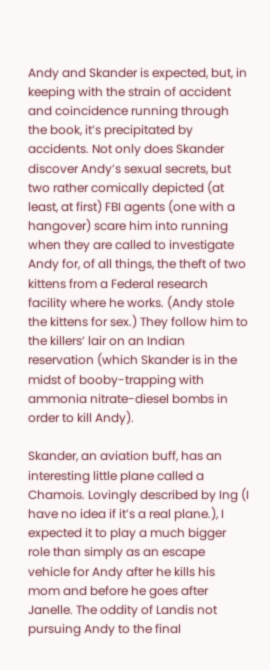Andy and Skander is expected, but, in keeping with the strain of accident and coincidence running through the book, it’s precipitated by accidents. Not only does Skander discover Andy’s sexual secrets, but two rather comically depicted (at least, at first) FBI agents (one with a hangover) scare him into running when they are called to investigate Andy for, of all things, the theft of two kittens from a Federal research facility where he works. (Andy stole the kittens for sex.) They follow him to the killers’ lair on an Indian reservation (which Skander is in the midst of booby-trapping with ammonia nitrate-diesel bombs in order to kill Andy).

Skander, an aviation buff, has an interesting little plane called a Chamois. Lovingly described by Ing (I have no idea if it’s a real plane.), I expected it to play a much bigger role than simply as an escape vehicle for Andy after he kills his mom and before he goes after Janelle. The oddity of Landis not pursuing Andy to the final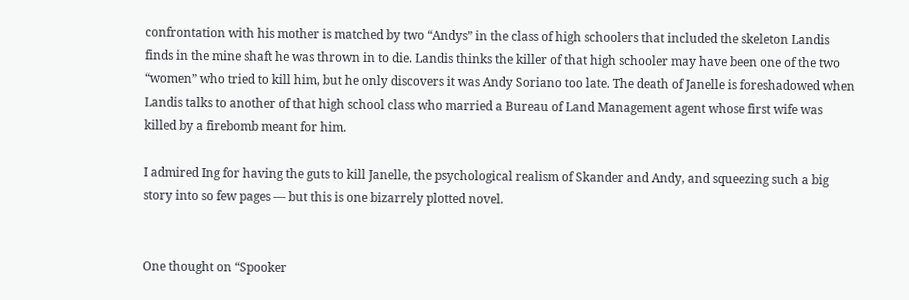confrontation with his mother is matched by two “Andys” in the class of high schoolers that included the skeleton Landis finds in the mine shaft he was thrown in to die. Landis thinks the killer of that high schooler may have been one of the two “women” who tried to kill him, but he only discovers it was Andy Soriano too late. The death of Janelle is foreshadowed when Landis talks to another of that high school class who married a Bureau of Land Management agent whose first wife was killed by a firebomb meant for him.

I admired Ing for having the guts to kill Janelle, the psychological realism of Skander and Andy, and squeezing such a big story into so few pages — but this is one bizarrely plotted novel.


One thought on “Spooker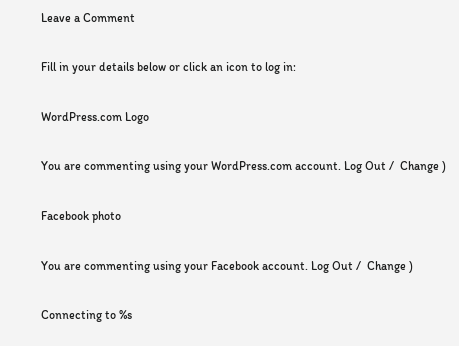Leave a Comment

Fill in your details below or click an icon to log in:

WordPress.com Logo

You are commenting using your WordPress.com account. Log Out /  Change )

Facebook photo

You are commenting using your Facebook account. Log Out /  Change )

Connecting to %s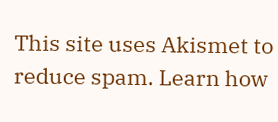This site uses Akismet to reduce spam. Learn how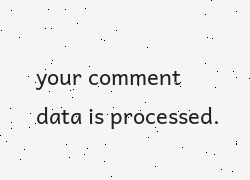your comment data is processed.